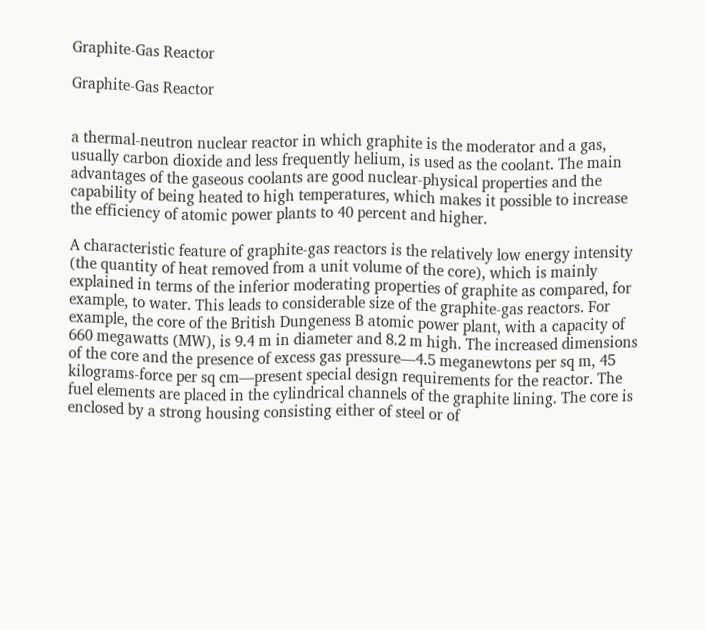Graphite-Gas Reactor

Graphite-Gas Reactor


a thermal-neutron nuclear reactor in which graphite is the moderator and a gas, usually carbon dioxide and less frequently helium, is used as the coolant. The main advantages of the gaseous coolants are good nuclear-physical properties and the capability of being heated to high temperatures, which makes it possible to increase the efficiency of atomic power plants to 40 percent and higher.

A characteristic feature of graphite-gas reactors is the relatively low energy intensity (the quantity of heat removed from a unit volume of the core), which is mainly explained in terms of the inferior moderating properties of graphite as compared, for example, to water. This leads to considerable size of the graphite-gas reactors. For example, the core of the British Dungeness B atomic power plant, with a capacity of 660 megawatts (MW), is 9.4 m in diameter and 8.2 m high. The increased dimensions of the core and the presence of excess gas pressure—4.5 meganewtons per sq m, 45 kilograms-force per sq cm—present special design requirements for the reactor. The fuel elements are placed in the cylindrical channels of the graphite lining. The core is enclosed by a strong housing consisting either of steel or of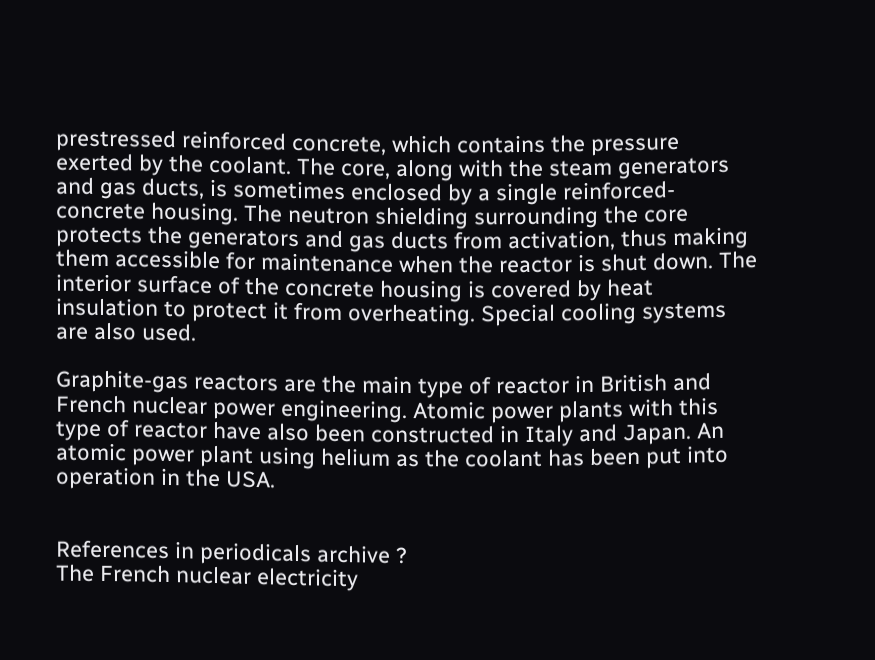prestressed reinforced concrete, which contains the pressure exerted by the coolant. The core, along with the steam generators and gas ducts, is sometimes enclosed by a single reinforced-concrete housing. The neutron shielding surrounding the core protects the generators and gas ducts from activation, thus making them accessible for maintenance when the reactor is shut down. The interior surface of the concrete housing is covered by heat insulation to protect it from overheating. Special cooling systems are also used.

Graphite-gas reactors are the main type of reactor in British and French nuclear power engineering. Atomic power plants with this type of reactor have also been constructed in Italy and Japan. An atomic power plant using helium as the coolant has been put into operation in the USA.


References in periodicals archive ?
The French nuclear electricity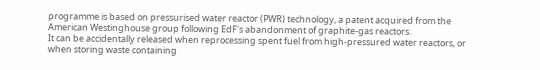programme is based on pressurised water reactor (PWR) technology, a patent acquired from the American Westinghouse group following EdF's abandonment of graphite-gas reactors.
It can be accidentally released when reprocessing spent fuel from high-pressured water reactors, or when storing waste containing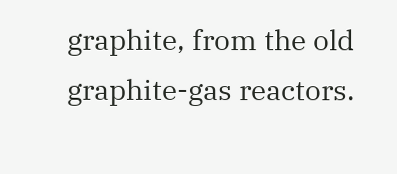graphite, from the old graphite-gas reactors.